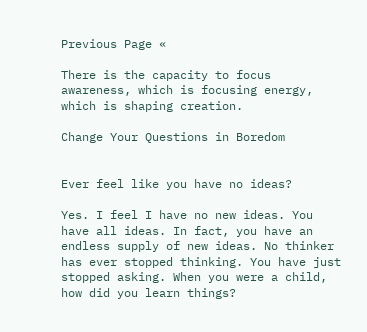Previous Page «

There is the capacity to focus awareness, which is focusing energy, which is shaping creation.

Change Your Questions in Boredom


Ever feel like you have no ideas?

Yes. I feel I have no new ideas. You have all ideas. In fact, you have an endless supply of new ideas. No thinker has ever stopped thinking. You have just stopped asking. When you were a child, how did you learn things?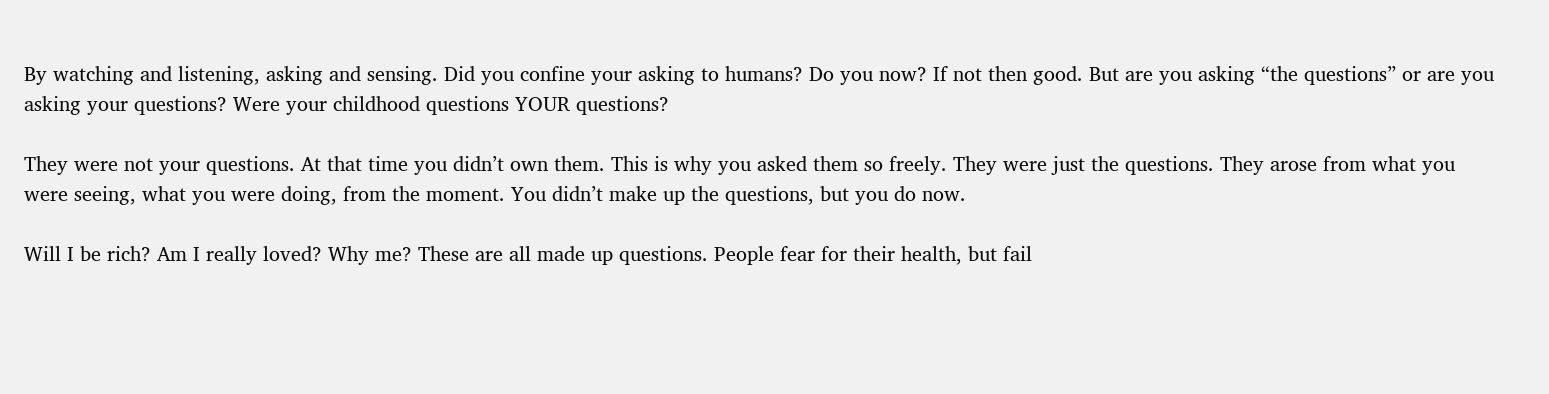By watching and listening, asking and sensing. Did you confine your asking to humans? Do you now? If not then good. But are you asking “the questions” or are you asking your questions? Were your childhood questions YOUR questions?

They were not your questions. At that time you didn’t own them. This is why you asked them so freely. They were just the questions. They arose from what you were seeing, what you were doing, from the moment. You didn’t make up the questions, but you do now.

Will I be rich? Am I really loved? Why me? These are all made up questions. People fear for their health, but fail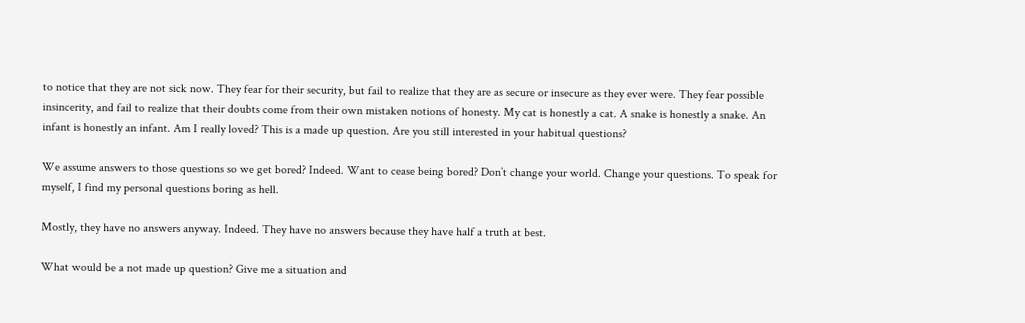to notice that they are not sick now. They fear for their security, but fail to realize that they are as secure or insecure as they ever were. They fear possible insincerity, and fail to realize that their doubts come from their own mistaken notions of honesty. My cat is honestly a cat. A snake is honestly a snake. An infant is honestly an infant. Am I really loved? This is a made up question. Are you still interested in your habitual questions?

We assume answers to those questions so we get bored? Indeed. Want to cease being bored? Don’t change your world. Change your questions. To speak for myself, I find my personal questions boring as hell.

Mostly, they have no answers anyway. Indeed. They have no answers because they have half a truth at best.

What would be a not made up question? Give me a situation and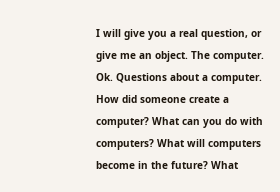I will give you a real question, or give me an object. The computer. Ok. Questions about a computer. How did someone create a computer? What can you do with computers? What will computers become in the future? What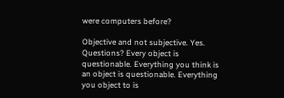were computers before?

Objective and not subjective. Yes. Questions? Every object is questionable. Everything you think is an object is questionable. Everything you object to is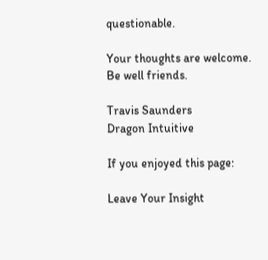questionable.

Your thoughts are welcome. Be well friends.

Travis Saunders
Dragon Intuitive

If you enjoyed this page:

Leave Your Insight